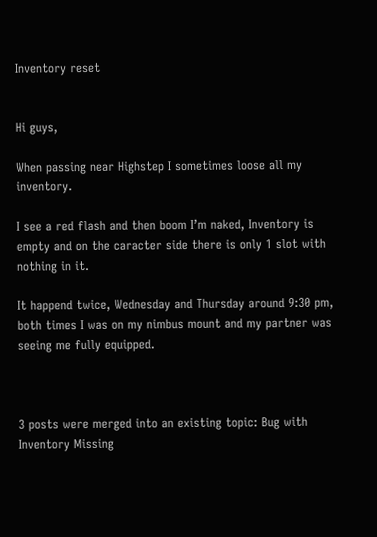Inventory reset


Hi guys,

When passing near Highstep I sometimes loose all my inventory.

I see a red flash and then boom I’m naked, Inventory is empty and on the caracter side there is only 1 slot with nothing in it.

It happend twice, Wednesday and Thursday around 9:30 pm, both times I was on my nimbus mount and my partner was seeing me fully equipped.



3 posts were merged into an existing topic: Bug with Inventory Missing